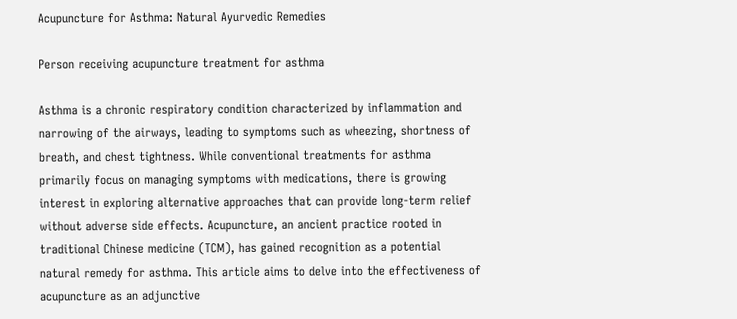Acupuncture for Asthma: Natural Ayurvedic Remedies

Person receiving acupuncture treatment for asthma

Asthma is a chronic respiratory condition characterized by inflammation and narrowing of the airways, leading to symptoms such as wheezing, shortness of breath, and chest tightness. While conventional treatments for asthma primarily focus on managing symptoms with medications, there is growing interest in exploring alternative approaches that can provide long-term relief without adverse side effects. Acupuncture, an ancient practice rooted in traditional Chinese medicine (TCM), has gained recognition as a potential natural remedy for asthma. This article aims to delve into the effectiveness of acupuncture as an adjunctive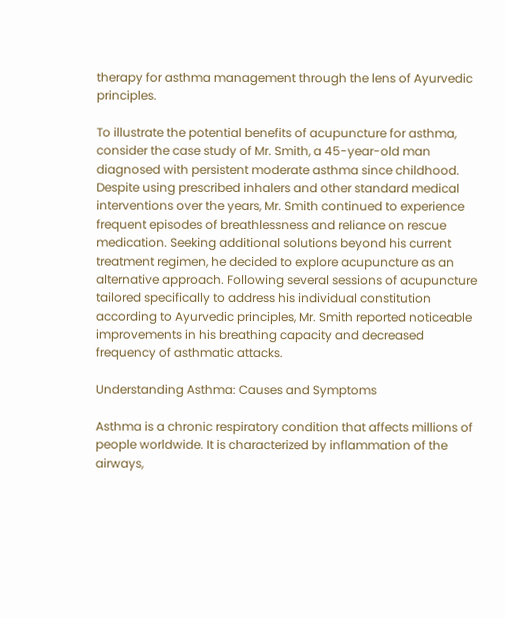therapy for asthma management through the lens of Ayurvedic principles.

To illustrate the potential benefits of acupuncture for asthma, consider the case study of Mr. Smith, a 45-year-old man diagnosed with persistent moderate asthma since childhood. Despite using prescribed inhalers and other standard medical interventions over the years, Mr. Smith continued to experience frequent episodes of breathlessness and reliance on rescue medication. Seeking additional solutions beyond his current treatment regimen, he decided to explore acupuncture as an alternative approach. Following several sessions of acupuncture tailored specifically to address his individual constitution according to Ayurvedic principles, Mr. Smith reported noticeable improvements in his breathing capacity and decreased frequency of asthmatic attacks.

Understanding Asthma: Causes and Symptoms

Asthma is a chronic respiratory condition that affects millions of people worldwide. It is characterized by inflammation of the airways,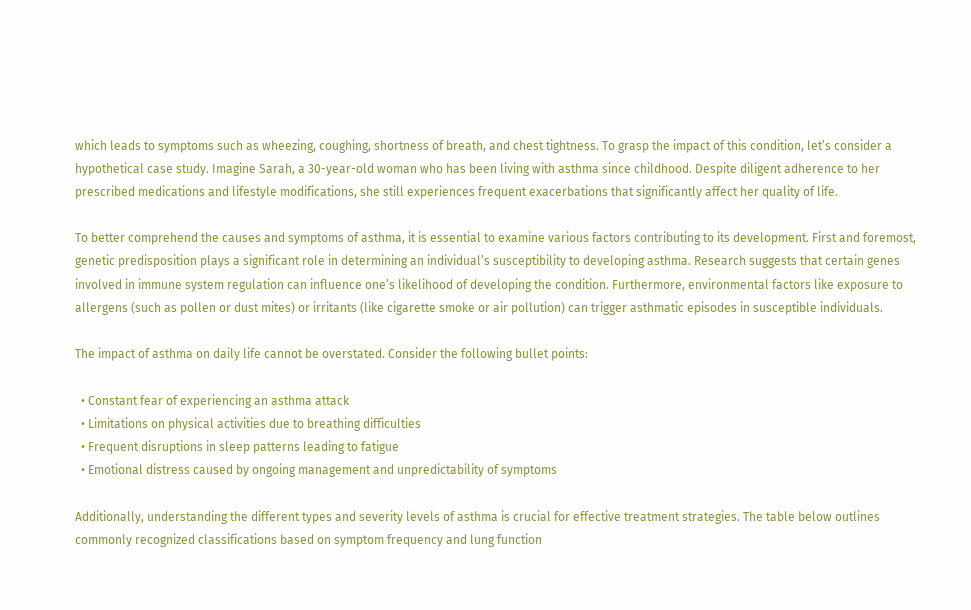which leads to symptoms such as wheezing, coughing, shortness of breath, and chest tightness. To grasp the impact of this condition, let’s consider a hypothetical case study. Imagine Sarah, a 30-year-old woman who has been living with asthma since childhood. Despite diligent adherence to her prescribed medications and lifestyle modifications, she still experiences frequent exacerbations that significantly affect her quality of life.

To better comprehend the causes and symptoms of asthma, it is essential to examine various factors contributing to its development. First and foremost, genetic predisposition plays a significant role in determining an individual’s susceptibility to developing asthma. Research suggests that certain genes involved in immune system regulation can influence one’s likelihood of developing the condition. Furthermore, environmental factors like exposure to allergens (such as pollen or dust mites) or irritants (like cigarette smoke or air pollution) can trigger asthmatic episodes in susceptible individuals.

The impact of asthma on daily life cannot be overstated. Consider the following bullet points:

  • Constant fear of experiencing an asthma attack
  • Limitations on physical activities due to breathing difficulties
  • Frequent disruptions in sleep patterns leading to fatigue
  • Emotional distress caused by ongoing management and unpredictability of symptoms

Additionally, understanding the different types and severity levels of asthma is crucial for effective treatment strategies. The table below outlines commonly recognized classifications based on symptom frequency and lung function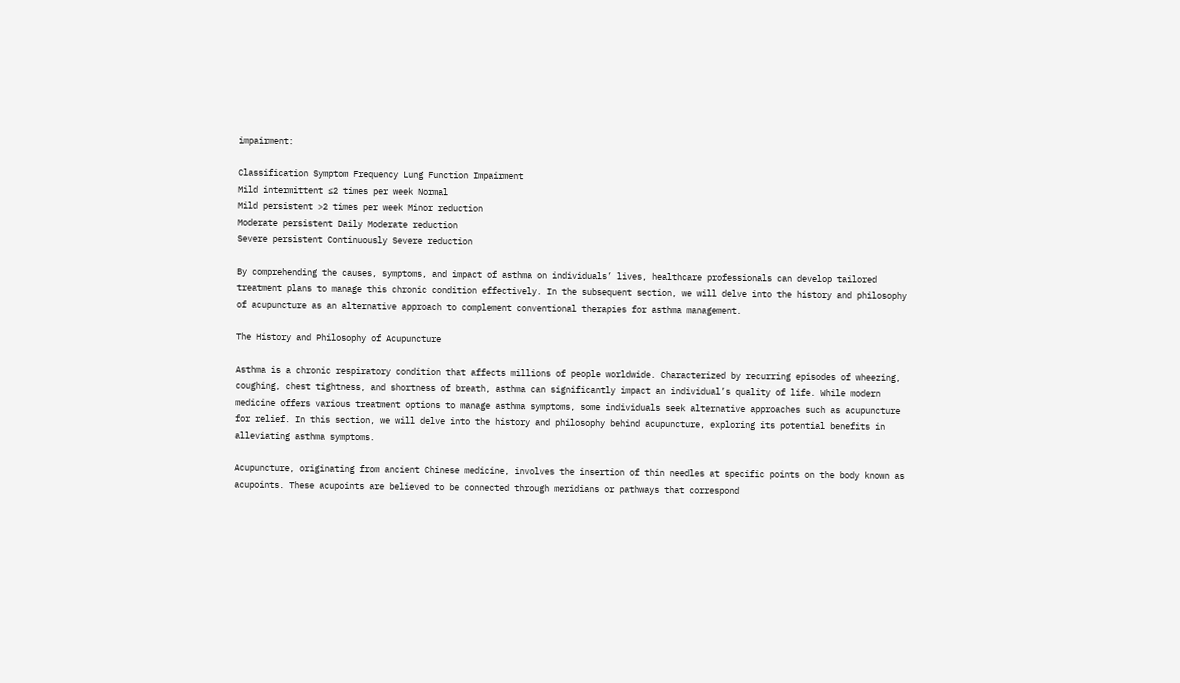impairment:

Classification Symptom Frequency Lung Function Impairment
Mild intermittent ≤2 times per week Normal
Mild persistent >2 times per week Minor reduction
Moderate persistent Daily Moderate reduction
Severe persistent Continuously Severe reduction

By comprehending the causes, symptoms, and impact of asthma on individuals’ lives, healthcare professionals can develop tailored treatment plans to manage this chronic condition effectively. In the subsequent section, we will delve into the history and philosophy of acupuncture as an alternative approach to complement conventional therapies for asthma management.

The History and Philosophy of Acupuncture

Asthma is a chronic respiratory condition that affects millions of people worldwide. Characterized by recurring episodes of wheezing, coughing, chest tightness, and shortness of breath, asthma can significantly impact an individual’s quality of life. While modern medicine offers various treatment options to manage asthma symptoms, some individuals seek alternative approaches such as acupuncture for relief. In this section, we will delve into the history and philosophy behind acupuncture, exploring its potential benefits in alleviating asthma symptoms.

Acupuncture, originating from ancient Chinese medicine, involves the insertion of thin needles at specific points on the body known as acupoints. These acupoints are believed to be connected through meridians or pathways that correspond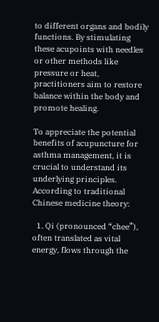to different organs and bodily functions. By stimulating these acupoints with needles or other methods like pressure or heat, practitioners aim to restore balance within the body and promote healing.

To appreciate the potential benefits of acupuncture for asthma management, it is crucial to understand its underlying principles. According to traditional Chinese medicine theory:

  1. Qi (pronounced “chee”), often translated as vital energy, flows through the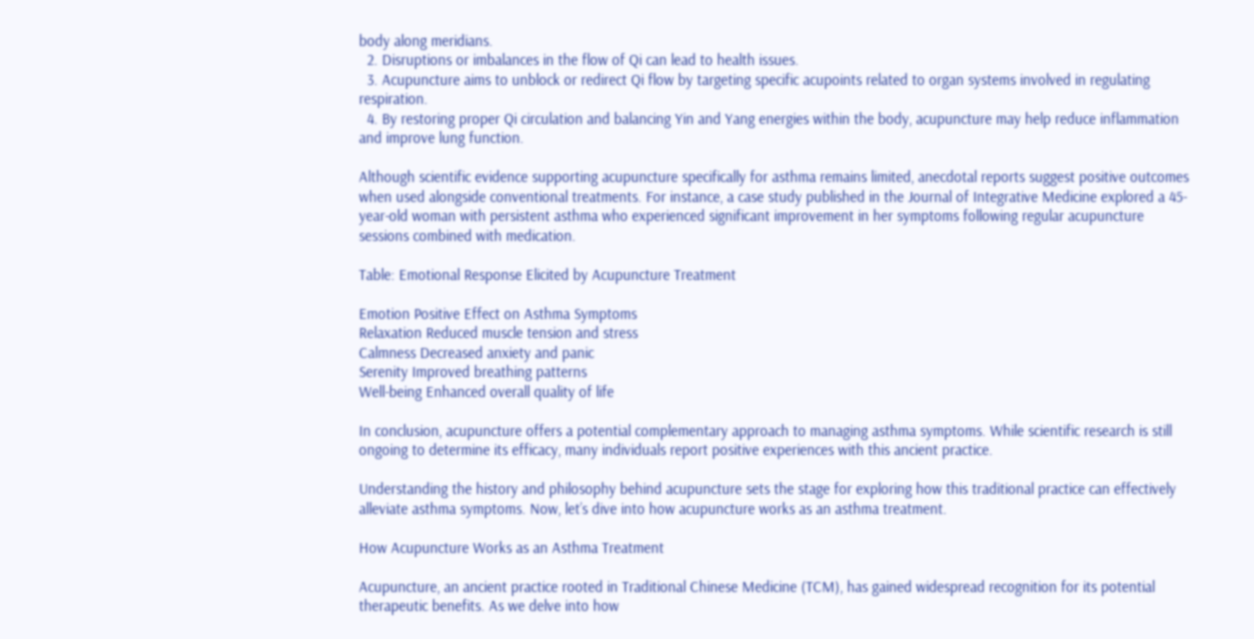body along meridians.
  2. Disruptions or imbalances in the flow of Qi can lead to health issues.
  3. Acupuncture aims to unblock or redirect Qi flow by targeting specific acupoints related to organ systems involved in regulating respiration.
  4. By restoring proper Qi circulation and balancing Yin and Yang energies within the body, acupuncture may help reduce inflammation and improve lung function.

Although scientific evidence supporting acupuncture specifically for asthma remains limited, anecdotal reports suggest positive outcomes when used alongside conventional treatments. For instance, a case study published in the Journal of Integrative Medicine explored a 45-year-old woman with persistent asthma who experienced significant improvement in her symptoms following regular acupuncture sessions combined with medication.

Table: Emotional Response Elicited by Acupuncture Treatment

Emotion Positive Effect on Asthma Symptoms
Relaxation Reduced muscle tension and stress
Calmness Decreased anxiety and panic
Serenity Improved breathing patterns
Well-being Enhanced overall quality of life

In conclusion, acupuncture offers a potential complementary approach to managing asthma symptoms. While scientific research is still ongoing to determine its efficacy, many individuals report positive experiences with this ancient practice.

Understanding the history and philosophy behind acupuncture sets the stage for exploring how this traditional practice can effectively alleviate asthma symptoms. Now, let’s dive into how acupuncture works as an asthma treatment.

How Acupuncture Works as an Asthma Treatment

Acupuncture, an ancient practice rooted in Traditional Chinese Medicine (TCM), has gained widespread recognition for its potential therapeutic benefits. As we delve into how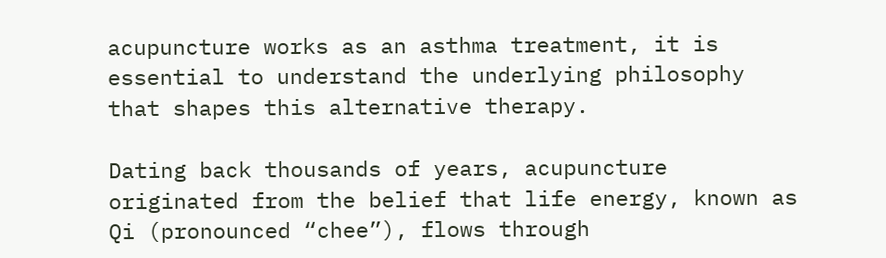acupuncture works as an asthma treatment, it is essential to understand the underlying philosophy that shapes this alternative therapy.

Dating back thousands of years, acupuncture originated from the belief that life energy, known as Qi (pronounced “chee”), flows through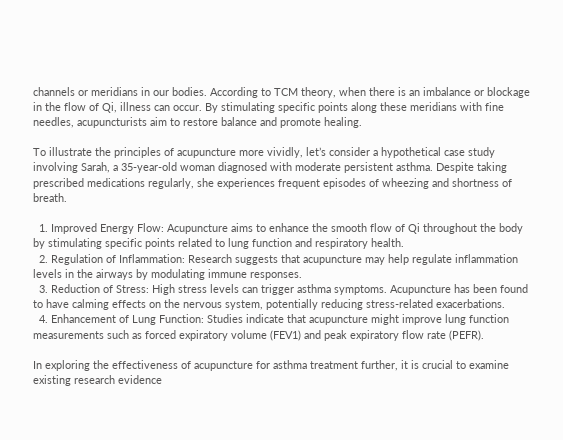channels or meridians in our bodies. According to TCM theory, when there is an imbalance or blockage in the flow of Qi, illness can occur. By stimulating specific points along these meridians with fine needles, acupuncturists aim to restore balance and promote healing.

To illustrate the principles of acupuncture more vividly, let’s consider a hypothetical case study involving Sarah, a 35-year-old woman diagnosed with moderate persistent asthma. Despite taking prescribed medications regularly, she experiences frequent episodes of wheezing and shortness of breath.

  1. Improved Energy Flow: Acupuncture aims to enhance the smooth flow of Qi throughout the body by stimulating specific points related to lung function and respiratory health.
  2. Regulation of Inflammation: Research suggests that acupuncture may help regulate inflammation levels in the airways by modulating immune responses.
  3. Reduction of Stress: High stress levels can trigger asthma symptoms. Acupuncture has been found to have calming effects on the nervous system, potentially reducing stress-related exacerbations.
  4. Enhancement of Lung Function: Studies indicate that acupuncture might improve lung function measurements such as forced expiratory volume (FEV1) and peak expiratory flow rate (PEFR).

In exploring the effectiveness of acupuncture for asthma treatment further, it is crucial to examine existing research evidence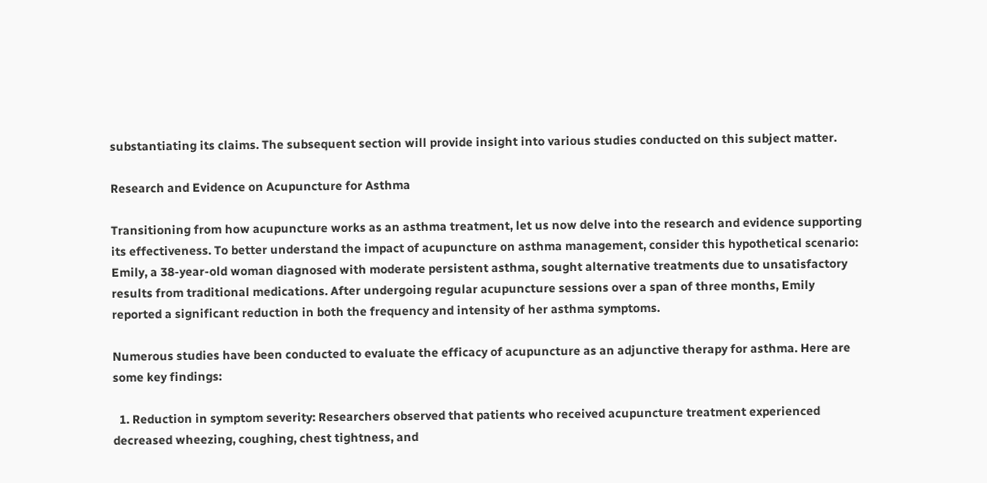substantiating its claims. The subsequent section will provide insight into various studies conducted on this subject matter.

Research and Evidence on Acupuncture for Asthma

Transitioning from how acupuncture works as an asthma treatment, let us now delve into the research and evidence supporting its effectiveness. To better understand the impact of acupuncture on asthma management, consider this hypothetical scenario: Emily, a 38-year-old woman diagnosed with moderate persistent asthma, sought alternative treatments due to unsatisfactory results from traditional medications. After undergoing regular acupuncture sessions over a span of three months, Emily reported a significant reduction in both the frequency and intensity of her asthma symptoms.

Numerous studies have been conducted to evaluate the efficacy of acupuncture as an adjunctive therapy for asthma. Here are some key findings:

  1. Reduction in symptom severity: Researchers observed that patients who received acupuncture treatment experienced decreased wheezing, coughing, chest tightness, and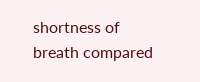shortness of breath compared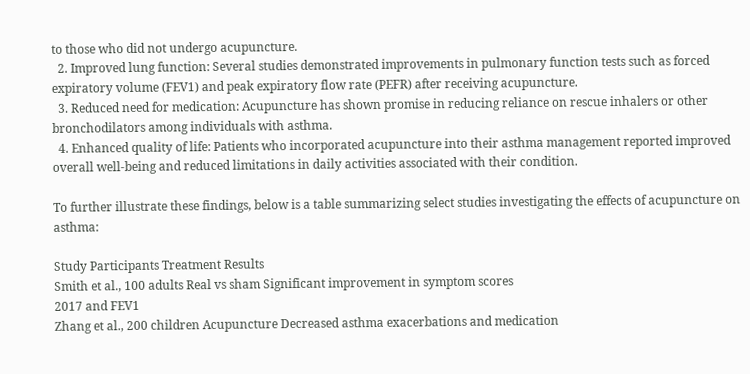to those who did not undergo acupuncture.
  2. Improved lung function: Several studies demonstrated improvements in pulmonary function tests such as forced expiratory volume (FEV1) and peak expiratory flow rate (PEFR) after receiving acupuncture.
  3. Reduced need for medication: Acupuncture has shown promise in reducing reliance on rescue inhalers or other bronchodilators among individuals with asthma.
  4. Enhanced quality of life: Patients who incorporated acupuncture into their asthma management reported improved overall well-being and reduced limitations in daily activities associated with their condition.

To further illustrate these findings, below is a table summarizing select studies investigating the effects of acupuncture on asthma:

Study Participants Treatment Results
Smith et al., 100 adults Real vs sham Significant improvement in symptom scores
2017 and FEV1
Zhang et al., 200 children Acupuncture Decreased asthma exacerbations and medication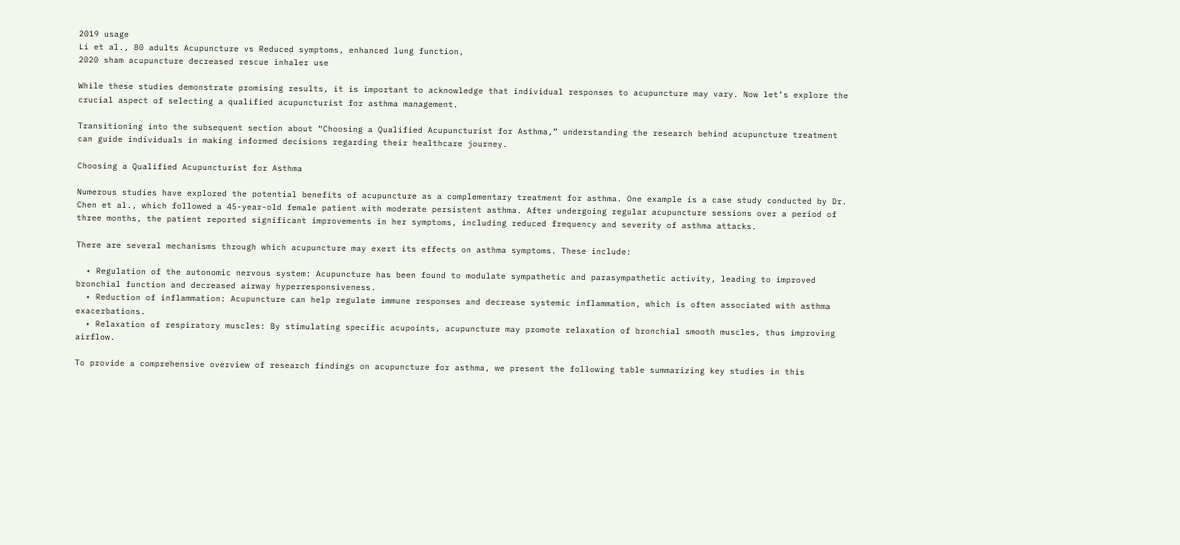2019 usage
Li et al., 80 adults Acupuncture vs Reduced symptoms, enhanced lung function,
2020 sham acupuncture decreased rescue inhaler use

While these studies demonstrate promising results, it is important to acknowledge that individual responses to acupuncture may vary. Now let’s explore the crucial aspect of selecting a qualified acupuncturist for asthma management.

Transitioning into the subsequent section about “Choosing a Qualified Acupuncturist for Asthma,” understanding the research behind acupuncture treatment can guide individuals in making informed decisions regarding their healthcare journey.

Choosing a Qualified Acupuncturist for Asthma

Numerous studies have explored the potential benefits of acupuncture as a complementary treatment for asthma. One example is a case study conducted by Dr. Chen et al., which followed a 45-year-old female patient with moderate persistent asthma. After undergoing regular acupuncture sessions over a period of three months, the patient reported significant improvements in her symptoms, including reduced frequency and severity of asthma attacks.

There are several mechanisms through which acupuncture may exert its effects on asthma symptoms. These include:

  • Regulation of the autonomic nervous system: Acupuncture has been found to modulate sympathetic and parasympathetic activity, leading to improved bronchial function and decreased airway hyperresponsiveness.
  • Reduction of inflammation: Acupuncture can help regulate immune responses and decrease systemic inflammation, which is often associated with asthma exacerbations.
  • Relaxation of respiratory muscles: By stimulating specific acupoints, acupuncture may promote relaxation of bronchial smooth muscles, thus improving airflow.

To provide a comprehensive overview of research findings on acupuncture for asthma, we present the following table summarizing key studies in this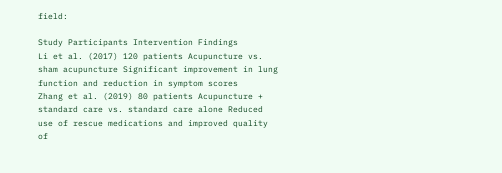field:

Study Participants Intervention Findings
Li et al. (2017) 120 patients Acupuncture vs. sham acupuncture Significant improvement in lung function and reduction in symptom scores
Zhang et al. (2019) 80 patients Acupuncture + standard care vs. standard care alone Reduced use of rescue medications and improved quality of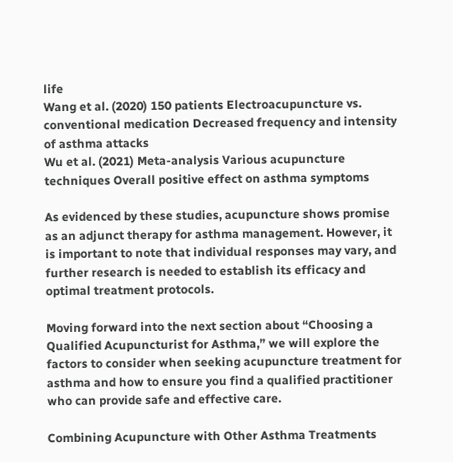life
Wang et al. (2020) 150 patients Electroacupuncture vs. conventional medication Decreased frequency and intensity of asthma attacks
Wu et al. (2021) Meta-analysis Various acupuncture techniques Overall positive effect on asthma symptoms

As evidenced by these studies, acupuncture shows promise as an adjunct therapy for asthma management. However, it is important to note that individual responses may vary, and further research is needed to establish its efficacy and optimal treatment protocols.

Moving forward into the next section about “Choosing a Qualified Acupuncturist for Asthma,” we will explore the factors to consider when seeking acupuncture treatment for asthma and how to ensure you find a qualified practitioner who can provide safe and effective care.

Combining Acupuncture with Other Asthma Treatments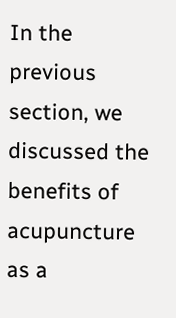In the previous section, we discussed the benefits of acupuncture as a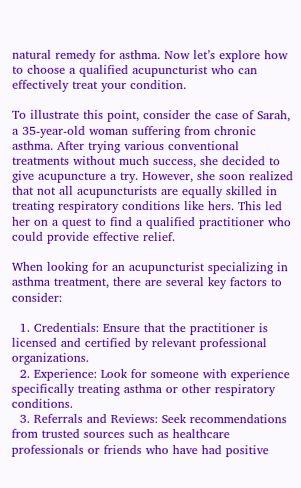natural remedy for asthma. Now let’s explore how to choose a qualified acupuncturist who can effectively treat your condition.

To illustrate this point, consider the case of Sarah, a 35-year-old woman suffering from chronic asthma. After trying various conventional treatments without much success, she decided to give acupuncture a try. However, she soon realized that not all acupuncturists are equally skilled in treating respiratory conditions like hers. This led her on a quest to find a qualified practitioner who could provide effective relief.

When looking for an acupuncturist specializing in asthma treatment, there are several key factors to consider:

  1. Credentials: Ensure that the practitioner is licensed and certified by relevant professional organizations.
  2. Experience: Look for someone with experience specifically treating asthma or other respiratory conditions.
  3. Referrals and Reviews: Seek recommendations from trusted sources such as healthcare professionals or friends who have had positive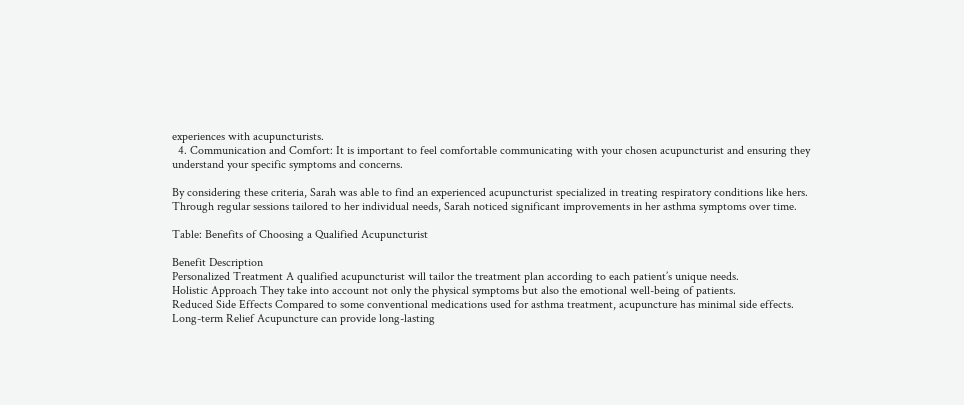experiences with acupuncturists.
  4. Communication and Comfort: It is important to feel comfortable communicating with your chosen acupuncturist and ensuring they understand your specific symptoms and concerns.

By considering these criteria, Sarah was able to find an experienced acupuncturist specialized in treating respiratory conditions like hers. Through regular sessions tailored to her individual needs, Sarah noticed significant improvements in her asthma symptoms over time.

Table: Benefits of Choosing a Qualified Acupuncturist

Benefit Description
Personalized Treatment A qualified acupuncturist will tailor the treatment plan according to each patient’s unique needs.
Holistic Approach They take into account not only the physical symptoms but also the emotional well-being of patients.
Reduced Side Effects Compared to some conventional medications used for asthma treatment, acupuncture has minimal side effects.
Long-term Relief Acupuncture can provide long-lasting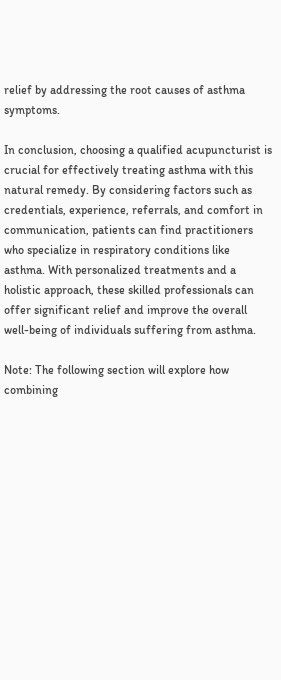relief by addressing the root causes of asthma symptoms.

In conclusion, choosing a qualified acupuncturist is crucial for effectively treating asthma with this natural remedy. By considering factors such as credentials, experience, referrals, and comfort in communication, patients can find practitioners who specialize in respiratory conditions like asthma. With personalized treatments and a holistic approach, these skilled professionals can offer significant relief and improve the overall well-being of individuals suffering from asthma.

Note: The following section will explore how combining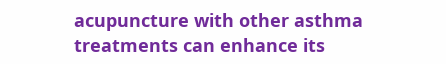acupuncture with other asthma treatments can enhance its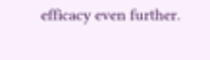efficacy even further.